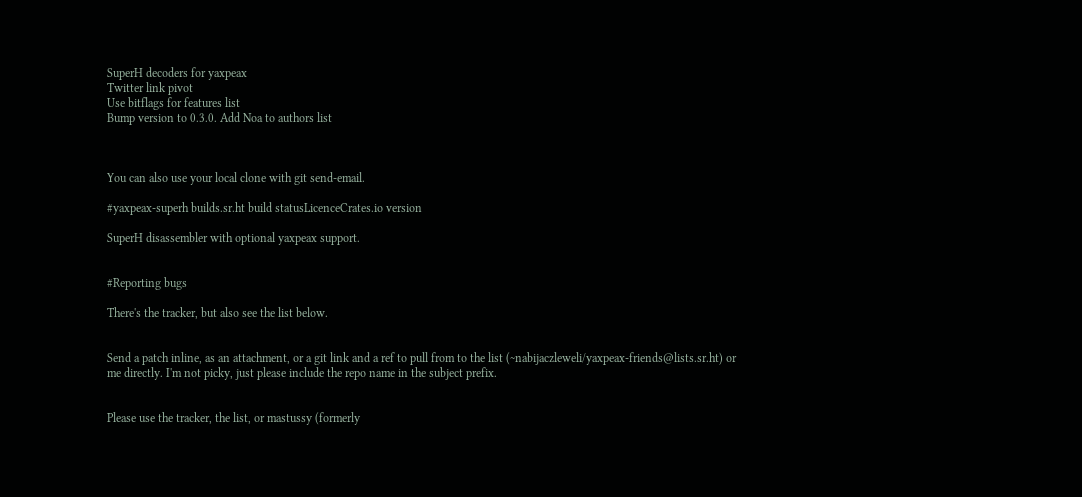SuperH decoders for yaxpeax
Twitter link pivot
Use bitflags for features list
Bump version to 0.3.0. Add Noa to authors list



You can also use your local clone with git send-email.

#yaxpeax-superh builds.sr.ht build statusLicenceCrates.io version

SuperH disassembler with optional yaxpeax support.


#Reporting bugs

There's the tracker, but also see the list below.


Send a patch inline, as an attachment, or a git link and a ref to pull from to the list (~nabijaczleweli/yaxpeax-friends@lists.sr.ht) or me directly. I'm not picky, just please include the repo name in the subject prefix.


Please use the tracker, the list, or mastussy (formerly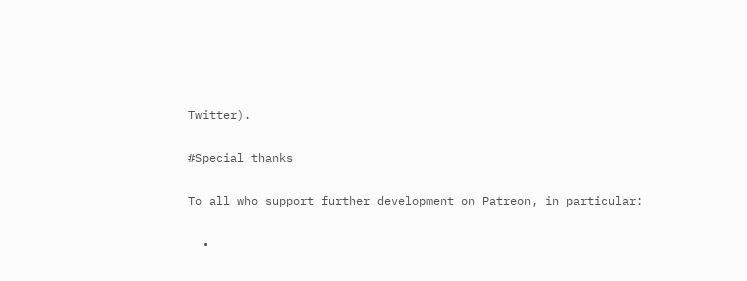Twitter).

#Special thanks

To all who support further development on Patreon, in particular:

  •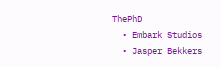ThePhD
  • Embark Studios
  • Jasper Bekkers